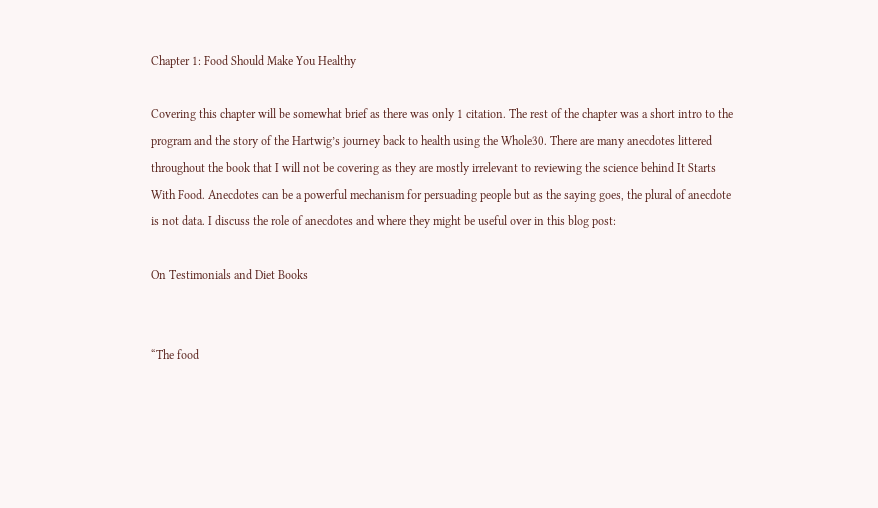Chapter 1: Food Should Make You Healthy

Covering this chapter will be somewhat brief as there was only 1 citation. The rest of the chapter was a short intro to the program and the story of the Hartwig’s journey back to health using the Whole30. There are many anecdotes littered throughout the book that I will not be covering as they are mostly irrelevant to reviewing the science behind It Starts With Food. Anecdotes can be a powerful mechanism for persuading people but as the saying goes, the plural of anecdote is not data. I discuss the role of anecdotes and where they might be useful over in this blog post:

On Testimonials and Diet Books


“The food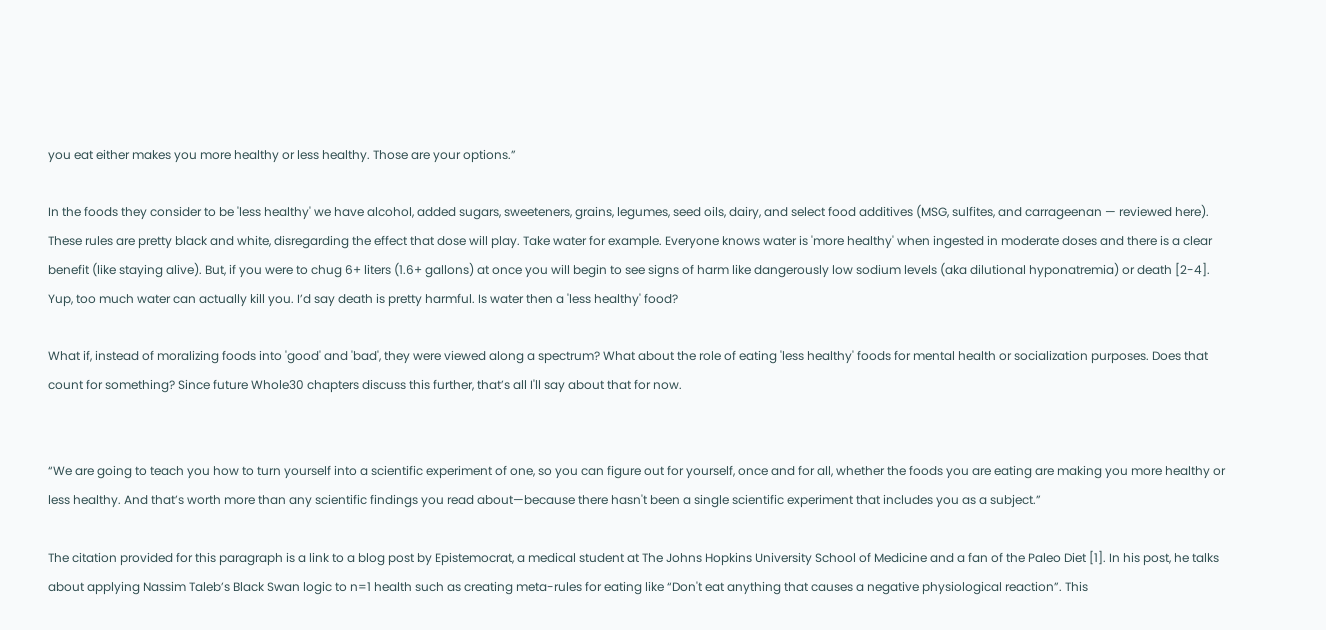you eat either makes you more healthy or less healthy. Those are your options.”

In the foods they consider to be 'less healthy' we have alcohol, added sugars, sweeteners, grains, legumes, seed oils, dairy, and select food additives (MSG, sulfites, and carrageenan — reviewed here). These rules are pretty black and white, disregarding the effect that dose will play. Take water for example. Everyone knows water is 'more healthy' when ingested in moderate doses and there is a clear benefit (like staying alive). But, if you were to chug 6+ liters (1.6+ gallons) at once you will begin to see signs of harm like dangerously low sodium levels (aka dilutional hyponatremia) or death [2-4]. Yup, too much water can actually kill you. I’d say death is pretty harmful. Is water then a 'less healthy' food?

What if, instead of moralizing foods into 'good' and 'bad', they were viewed along a spectrum? What about the role of eating 'less healthy' foods for mental health or socialization purposes. Does that count for something? Since future Whole30 chapters discuss this further, that’s all I'll say about that for now.


“We are going to teach you how to turn yourself into a scientific experiment of one, so you can figure out for yourself, once and for all, whether the foods you are eating are making you more healthy or less healthy. And that’s worth more than any scientific findings you read about—because there hasn't been a single scientific experiment that includes you as a subject.”

The citation provided for this paragraph is a link to a blog post by Epistemocrat, a medical student at The Johns Hopkins University School of Medicine and a fan of the Paleo Diet [1]. In his post, he talks about applying Nassim Taleb’s Black Swan logic to n=1 health such as creating meta-rules for eating like “Don't eat anything that causes a negative physiological reaction”. This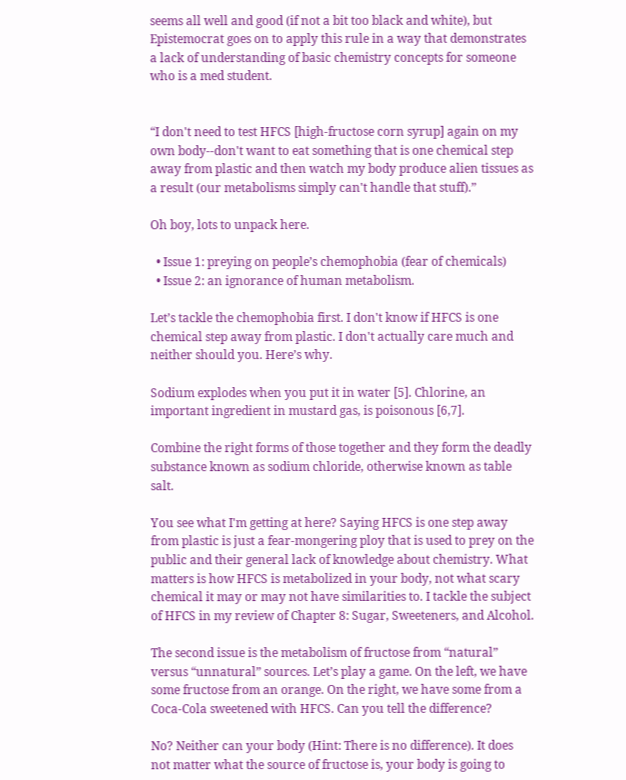seems all well and good (if not a bit too black and white), but Epistemocrat goes on to apply this rule in a way that demonstrates a lack of understanding of basic chemistry concepts for someone who is a med student.


“I don't need to test HFCS [high-fructose corn syrup] again on my own body--don't want to eat something that is one chemical step away from plastic and then watch my body produce alien tissues as a result (our metabolisms simply can't handle that stuff).”

Oh boy, lots to unpack here.

  • Issue 1: preying on people’s chemophobia (fear of chemicals)
  • Issue 2: an ignorance of human metabolism.

Let’s tackle the chemophobia first. I don't know if HFCS is one chemical step away from plastic. I don't actually care much and neither should you. Here’s why.

Sodium explodes when you put it in water [5]. Chlorine, an important ingredient in mustard gas, is poisonous [6,7].

Combine the right forms of those together and they form the deadly substance known as sodium chloride, otherwise known as table salt.

You see what I'm getting at here? Saying HFCS is one step away from plastic is just a fear-mongering ploy that is used to prey on the public and their general lack of knowledge about chemistry. What matters is how HFCS is metabolized in your body, not what scary chemical it may or may not have similarities to. I tackle the subject of HFCS in my review of Chapter 8: Sugar, Sweeteners, and Alcohol.

The second issue is the metabolism of fructose from “natural” versus “unnatural” sources. Let’s play a game. On the left, we have some fructose from an orange. On the right, we have some from a Coca-Cola sweetened with HFCS. Can you tell the difference?

No? Neither can your body (Hint: There is no difference). It does not matter what the source of fructose is, your body is going to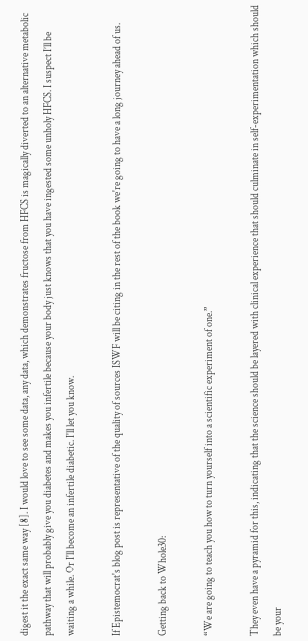digest it the exact same way [8]. I would love to see some data, any data, which demonstrates fructose from HFCS is magically diverted to an alternative metabolic pathway that will probably give you diabetes and makes you infertile because your body just knows that you have ingested some unholy HFCS. I suspect I’ll be waiting a while. Or I'll become an infertile diabetic. I'll let you know.

If Epistemocrat's blog post is representative of the quality of sources ISWF will be citing in the rest of the book we're going to have a long journey ahead of us.

Getting back to Whole30:

“We are going to teach you how to turn yourself into a scientific experiment of one.”

They even have a pyramid for this, indicating that the science should be layered with clinical experience that should culminate in self-experimentation which should be your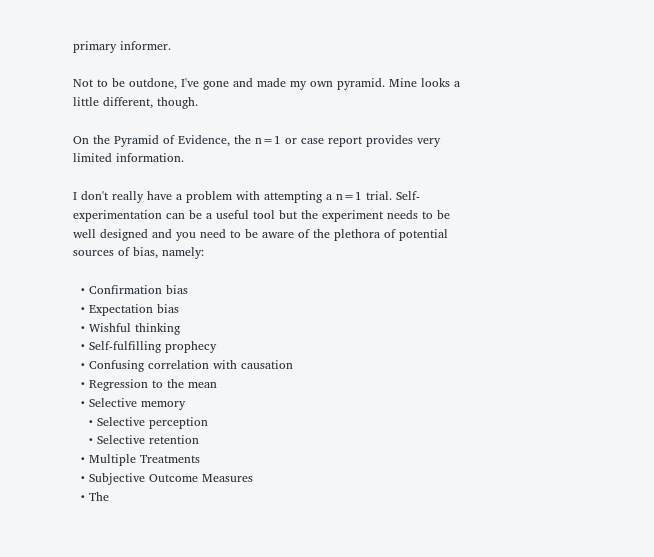primary informer.

Not to be outdone, I've gone and made my own pyramid. Mine looks a little different, though.

On the Pyramid of Evidence, the n=1 or case report provides very limited information.

I don't really have a problem with attempting a n=1 trial. Self-experimentation can be a useful tool but the experiment needs to be well designed and you need to be aware of the plethora of potential sources of bias, namely:

  • Confirmation bias
  • Expectation bias
  • Wishful thinking
  • Self-fulfilling prophecy
  • Confusing correlation with causation
  • Regression to the mean
  • Selective memory
    • Selective perception
    • Selective retention
  • Multiple Treatments
  • Subjective Outcome Measures
  • The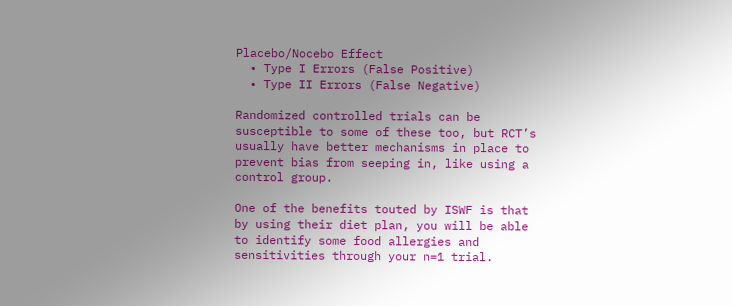Placebo/Nocebo Effect
  • Type I Errors (False Positive)
  • Type II Errors (False Negative)

Randomized controlled trials can be susceptible to some of these too, but RCT’s usually have better mechanisms in place to prevent bias from seeping in, like using a control group.

One of the benefits touted by ISWF is that by using their diet plan, you will be able to identify some food allergies and sensitivities through your n=1 trial.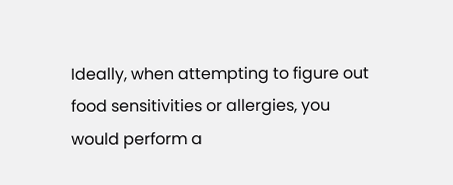Ideally, when attempting to figure out food sensitivities or allergies, you would perform a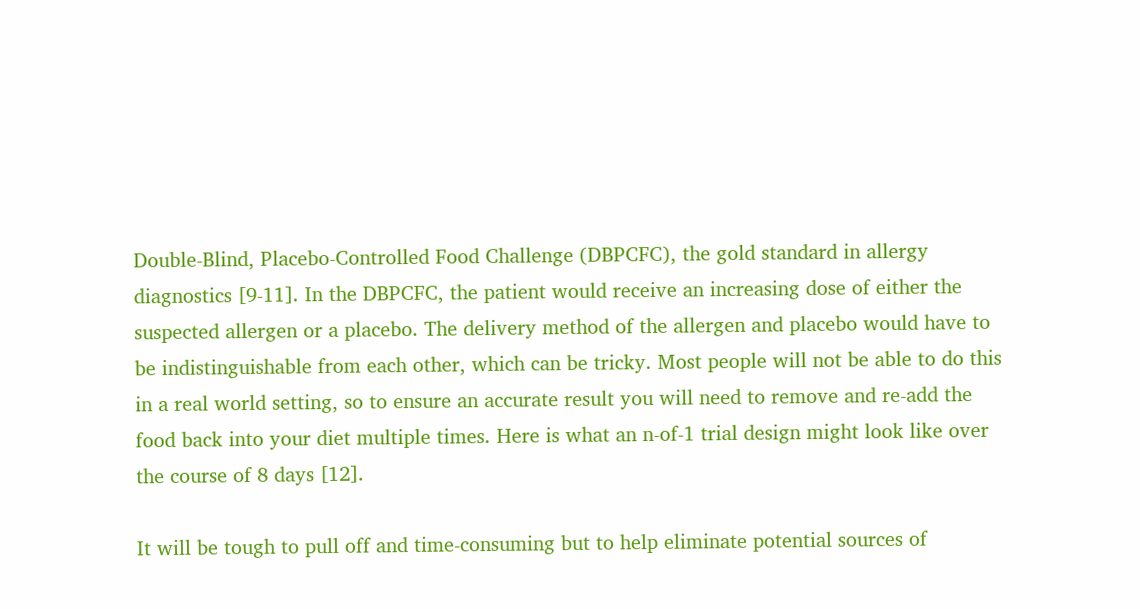Double-Blind, Placebo-Controlled Food Challenge (DBPCFC), the gold standard in allergy diagnostics [9-11]. In the DBPCFC, the patient would receive an increasing dose of either the suspected allergen or a placebo. The delivery method of the allergen and placebo would have to be indistinguishable from each other, which can be tricky. Most people will not be able to do this in a real world setting, so to ensure an accurate result you will need to remove and re-add the food back into your diet multiple times. Here is what an n-of-1 trial design might look like over the course of 8 days [12].

It will be tough to pull off and time-consuming but to help eliminate potential sources of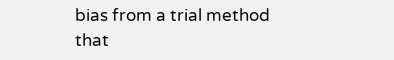bias from a trial method that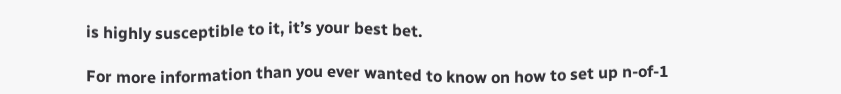is highly susceptible to it, it’s your best bet.

For more information than you ever wanted to know on how to set up n-of-1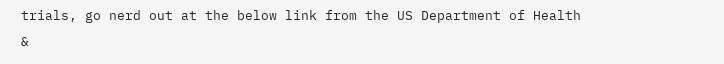trials, go nerd out at the below link from the US Department of Health &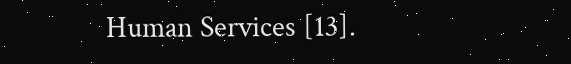Human Services [13].